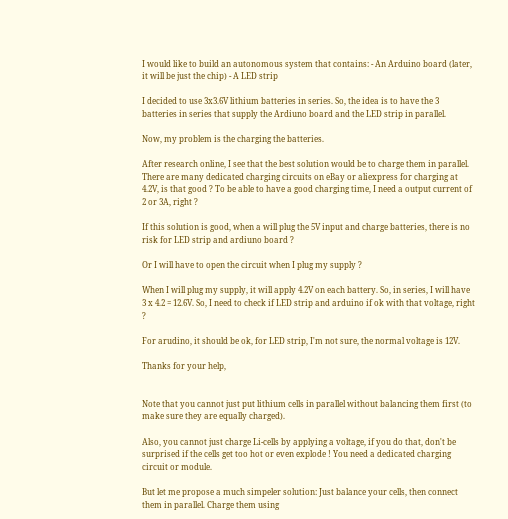I would like to build an autonomous system that contains: - An Arduino board (later, it will be just the chip) - A LED strip

I decided to use 3x3.6V lithium batteries in series. So, the idea is to have the 3 batteries in series that supply the Ardiuno board and the LED strip in parallel.

Now, my problem is the charging the batteries.

After research online, I see that the best solution would be to charge them in parallel. There are many dedicated charging circuits on eBay or aliexpress for charging at 4.2V, is that good ? To be able to have a good charging time, I need a output current of 2 or 3A, right ?

If this solution is good, when a will plug the 5V input and charge batteries, there is no risk for LED strip and ardiuno board ?

Or I will have to open the circuit when I plug my supply ?

When I will plug my supply, it will apply 4.2V on each battery. So, in series, I will have 3 x 4.2 = 12.6V. So, I need to check if LED strip and arduino if ok with that voltage, right ?

For arudino, it should be ok, for LED strip, I'm not sure, the normal voltage is 12V.

Thanks for your help,


Note that you cannot just put lithium cells in parallel without balancing them first (to make sure they are equally charged).

Also, you cannot just charge Li-cells by applying a voltage, if you do that, don't be surprised if the cells get too hot or even explode ! You need a dedicated charging circuit or module.

But let me propose a much simpeler solution: Just balance your cells, then connect them in parallel. Charge them using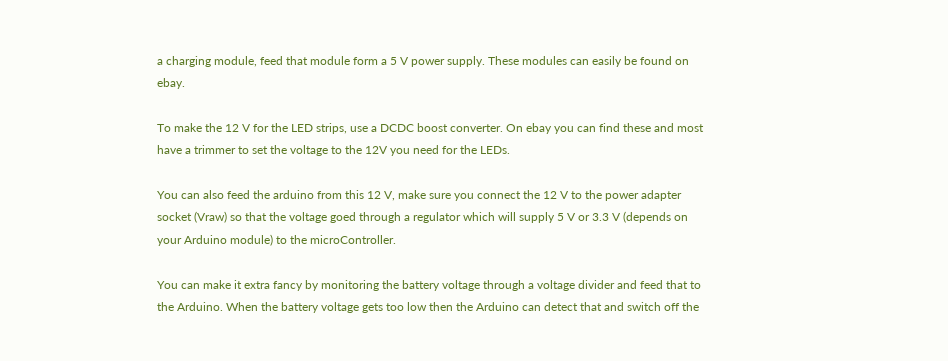a charging module, feed that module form a 5 V power supply. These modules can easily be found on ebay.

To make the 12 V for the LED strips, use a DCDC boost converter. On ebay you can find these and most have a trimmer to set the voltage to the 12V you need for the LEDs.

You can also feed the arduino from this 12 V, make sure you connect the 12 V to the power adapter socket (Vraw) so that the voltage goed through a regulator which will supply 5 V or 3.3 V (depends on your Arduino module) to the microController.

You can make it extra fancy by monitoring the battery voltage through a voltage divider and feed that to the Arduino. When the battery voltage gets too low then the Arduino can detect that and switch off the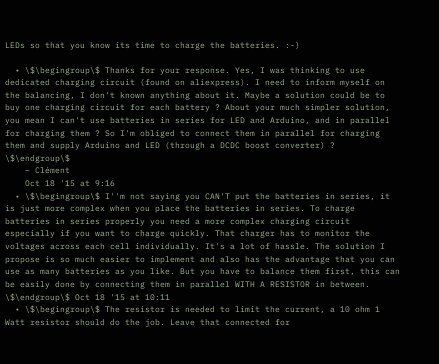LEDs so that you know its time to charge the batteries. :-)

  • \$\begingroup\$ Thanks for your response. Yes, I was thinking to use dedicated charging circuit (found on aliexpress). I need to inform myself on the balancing, I don't known anything about it. Maybe a solution could be to buy one charging circuit for each battery ? About your much simpler solution, you mean I can't use batteries in series for LED and Arduino, and in parallel for charging them ? So I'm obliged to connect them in parallel for charging them and supply Arduino and LED (through a DCDC boost converter) ? \$\endgroup\$
    – Clément
    Oct 18 '15 at 9:16
  • \$\begingroup\$ I''m not saying you CAN'T put the batteries in series, it is just more complex when you place the batteries in series. To charge batteries in series properly you need a more complex charging circuit especially if you want to charge quickly. That charger has to monitor the voltages across each cell individually. It's a lot of hassle. The solution I propose is so much easier to implement and also has the advantage that you can use as many batteries as you like. But you have to balance them first, this can be easily done by connecting them in parallel WITH A RESISTOR in between. \$\endgroup\$ Oct 18 '15 at 10:11
  • \$\begingroup\$ The resistor is needed to limit the current, a 10 ohm 1 Watt resistor should do the job. Leave that connected for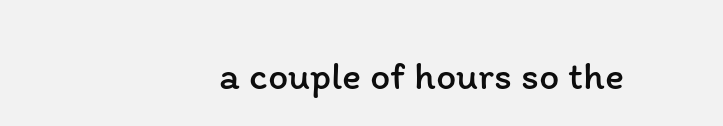a couple of hours so the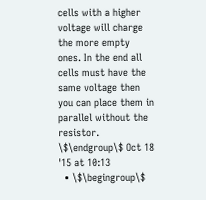cells with a higher voltage will charge the more empty ones. In the end all cells must have the same voltage then you can place them in parallel without the resistor. \$\endgroup\$ Oct 18 '15 at 10:13
  • \$\begingroup\$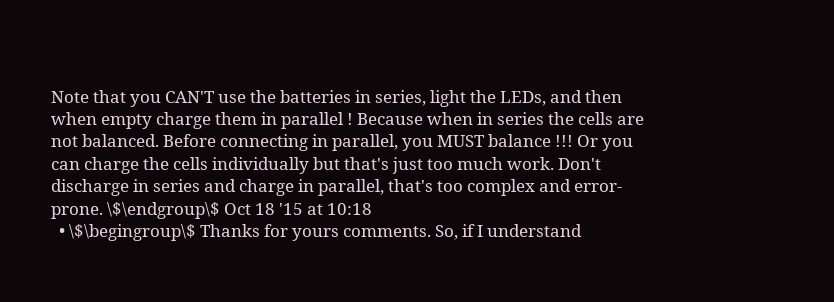Note that you CAN'T use the batteries in series, light the LEDs, and then when empty charge them in parallel ! Because when in series the cells are not balanced. Before connecting in parallel, you MUST balance !!! Or you can charge the cells individually but that's just too much work. Don't discharge in series and charge in parallel, that's too complex and error-prone. \$\endgroup\$ Oct 18 '15 at 10:18
  • \$\begingroup\$ Thanks for yours comments. So, if I understand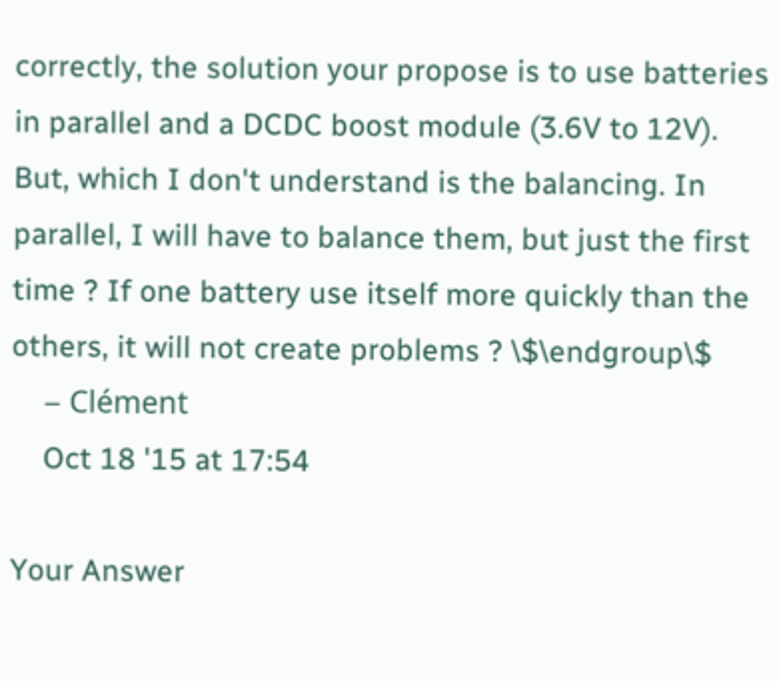correctly, the solution your propose is to use batteries in parallel and a DCDC boost module (3.6V to 12V). But, which I don't understand is the balancing. In parallel, I will have to balance them, but just the first time ? If one battery use itself more quickly than the others, it will not create problems ? \$\endgroup\$
    – Clément
    Oct 18 '15 at 17:54

Your Answer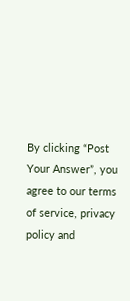By clicking “Post Your Answer”, you agree to our terms of service, privacy policy and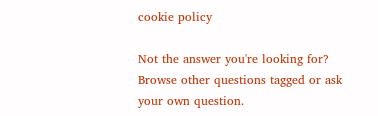cookie policy

Not the answer you're looking for? Browse other questions tagged or ask your own question.